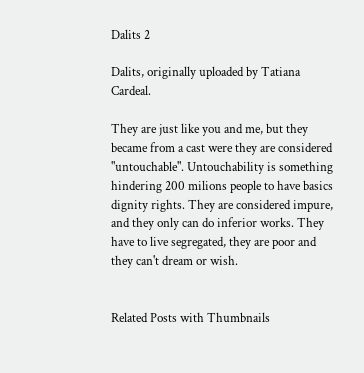Dalits 2

Dalits, originally uploaded by Tatiana Cardeal.

They are just like you and me, but they became from a cast were they are considered "untouchable". Untouchability is something hindering 200 milions people to have basics dignity rights. They are considered impure, and they only can do inferior works. They have to live segregated, they are poor and they can't dream or wish.


Related Posts with Thumbnails